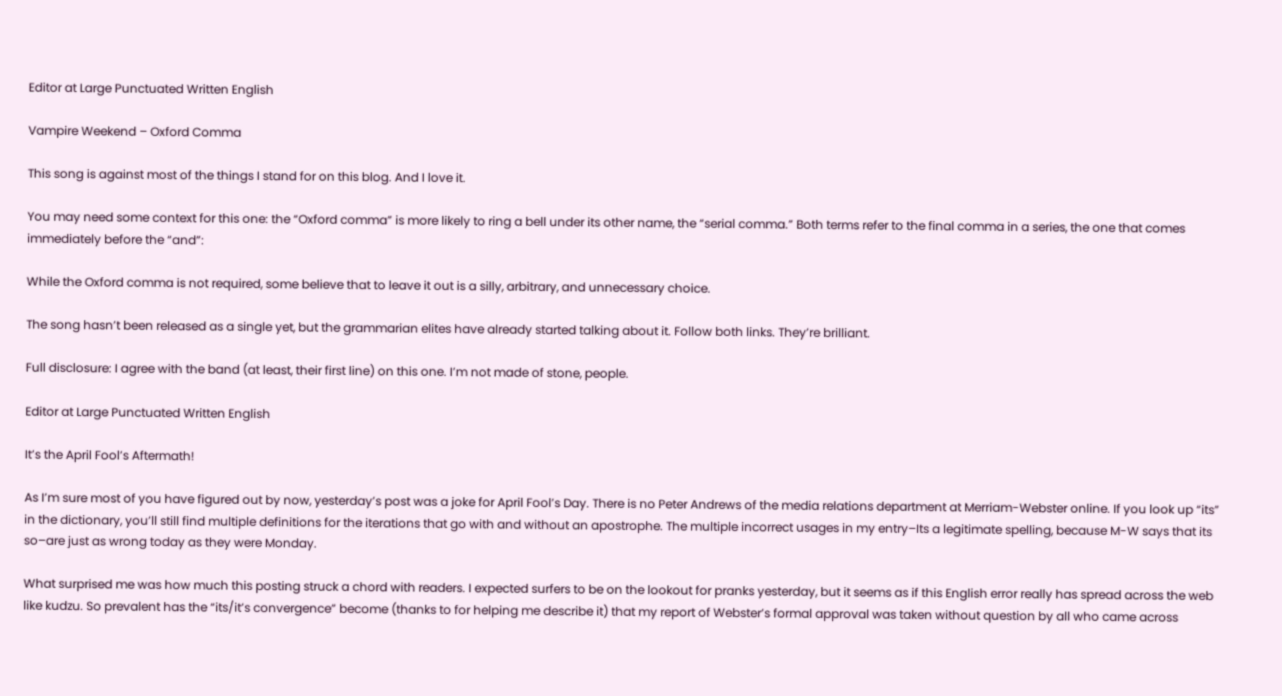Editor at Large Punctuated Written English

Vampire Weekend – Oxford Comma

This song is against most of the things I stand for on this blog. And I love it.

You may need some context for this one: the “Oxford comma” is more likely to ring a bell under its other name, the “serial comma.” Both terms refer to the final comma in a series, the one that comes immediately before the “and”:

While the Oxford comma is not required, some believe that to leave it out is a silly, arbitrary, and unnecessary choice.

The song hasn’t been released as a single yet, but the grammarian elites have already started talking about it. Follow both links. They’re brilliant.

Full disclosure: I agree with the band (at least, their first line) on this one. I’m not made of stone, people.

Editor at Large Punctuated Written English

It’s the April Fool’s Aftermath!

As I’m sure most of you have figured out by now, yesterday’s post was a joke for April Fool’s Day. There is no Peter Andrews of the media relations department at Merriam-Webster online. If you look up “its” in the dictionary, you’ll still find multiple definitions for the iterations that go with and without an apostrophe. The multiple incorrect usages in my entry–Its a legitimate spelling, because M-W says that its so–are just as wrong today as they were Monday.

What surprised me was how much this posting struck a chord with readers. I expected surfers to be on the lookout for pranks yesterday, but it seems as if this English error really has spread across the web like kudzu. So prevalent has the “its/it’s convergence” become (thanks to for helping me describe it) that my report of Webster’s formal approval was taken without question by all who came across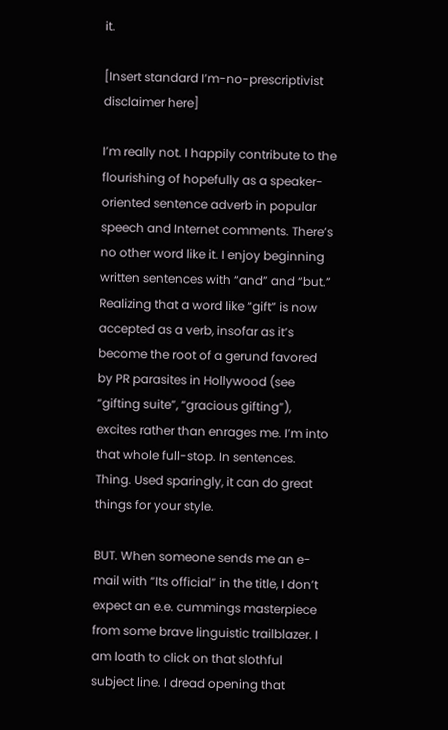it.

[Insert standard I’m-no-prescriptivist disclaimer here]

I’m really not. I happily contribute to the flourishing of hopefully as a speaker-oriented sentence adverb in popular speech and Internet comments. There’s no other word like it. I enjoy beginning written sentences with “and” and “but.” Realizing that a word like “gift” is now accepted as a verb, insofar as it’s become the root of a gerund favored by PR parasites in Hollywood (see “gifting suite”, “gracious gifting”), excites rather than enrages me. I’m into that whole full-stop. In sentences. Thing. Used sparingly, it can do great things for your style.

BUT. When someone sends me an e-mail with “Its official” in the title, I don’t expect an e.e. cummings masterpiece from some brave linguistic trailblazer. I am loath to click on that slothful subject line. I dread opening that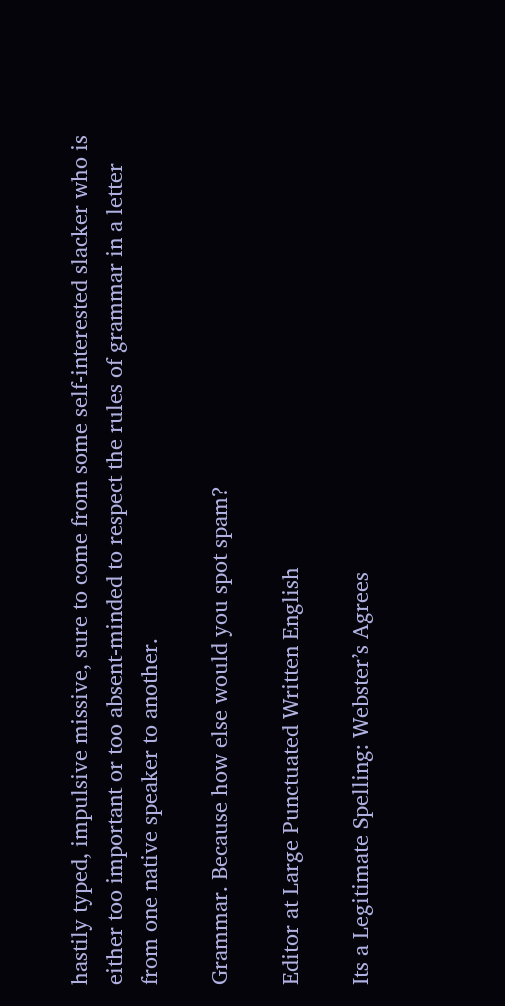hastily typed, impulsive missive, sure to come from some self-interested slacker who is either too important or too absent-minded to respect the rules of grammar in a letter from one native speaker to another.

Grammar. Because how else would you spot spam?

Editor at Large Punctuated Written English

Its a Legitimate Spelling: Webster’s Agrees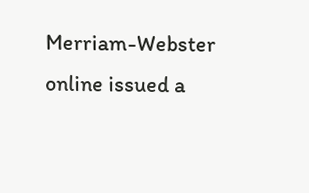Merriam-Webster online issued a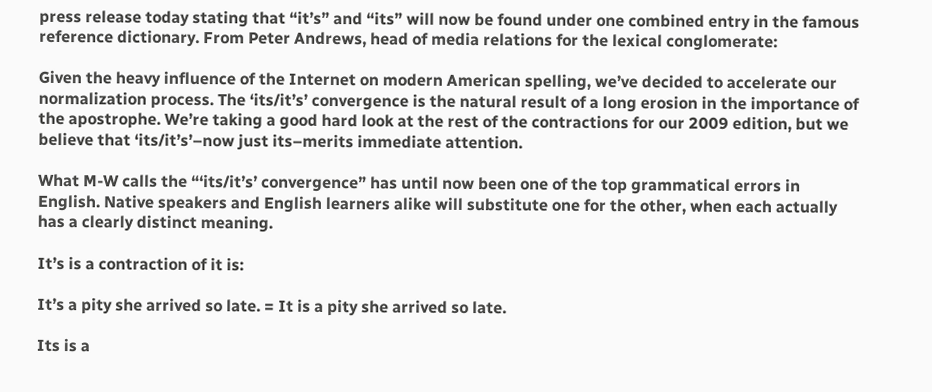press release today stating that “it’s” and “its” will now be found under one combined entry in the famous reference dictionary. From Peter Andrews, head of media relations for the lexical conglomerate:

Given the heavy influence of the Internet on modern American spelling, we’ve decided to accelerate our normalization process. The ‘its/it’s’ convergence is the natural result of a long erosion in the importance of the apostrophe. We’re taking a good hard look at the rest of the contractions for our 2009 edition, but we believe that ‘its/it’s’–now just its–merits immediate attention.

What M-W calls the “‘its/it’s’ convergence” has until now been one of the top grammatical errors in English. Native speakers and English learners alike will substitute one for the other, when each actually has a clearly distinct meaning.

It’s is a contraction of it is:

It’s a pity she arrived so late. = It is a pity she arrived so late.

Its is a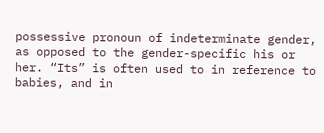possessive pronoun of indeterminate gender, as opposed to the gender-specific his or her. “Its” is often used to in reference to babies, and in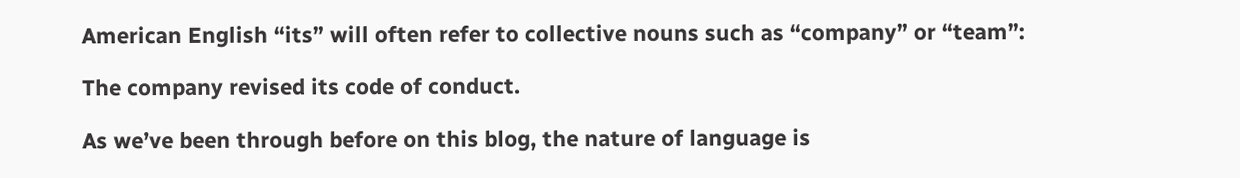American English “its” will often refer to collective nouns such as “company” or “team”:

The company revised its code of conduct.

As we’ve been through before on this blog, the nature of language is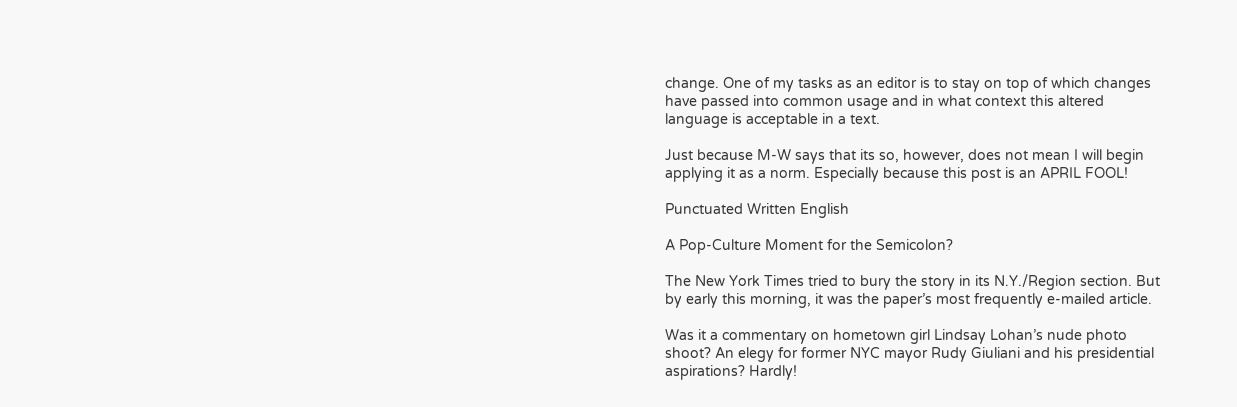change. One of my tasks as an editor is to stay on top of which changes have passed into common usage and in what context this altered language is acceptable in a text.

Just because M-W says that its so, however, does not mean I will begin applying it as a norm. Especially because this post is an APRIL FOOL!

Punctuated Written English

A Pop-Culture Moment for the Semicolon?

The New York Times tried to bury the story in its N.Y./Region section. But by early this morning, it was the paper’s most frequently e-mailed article.

Was it a commentary on hometown girl Lindsay Lohan’s nude photo shoot? An elegy for former NYC mayor Rudy Giuliani and his presidential aspirations? Hardly!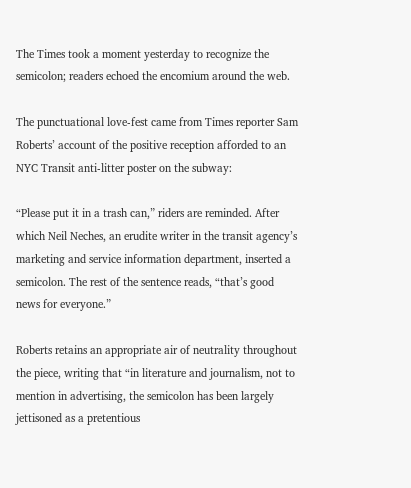The Times took a moment yesterday to recognize the semicolon; readers echoed the encomium around the web.

The punctuational love-fest came from Times reporter Sam Roberts’ account of the positive reception afforded to an NYC Transit anti-litter poster on the subway:

“Please put it in a trash can,” riders are reminded. After which Neil Neches, an erudite writer in the transit agency’s marketing and service information department, inserted a semicolon. The rest of the sentence reads, “that’s good news for everyone.”

Roberts retains an appropriate air of neutrality throughout the piece, writing that “in literature and journalism, not to mention in advertising, the semicolon has been largely jettisoned as a pretentious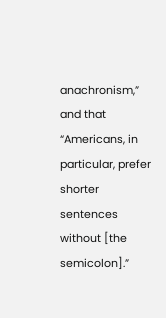anachronism,” and that “Americans, in particular, prefer shorter sentences without [the semicolon].”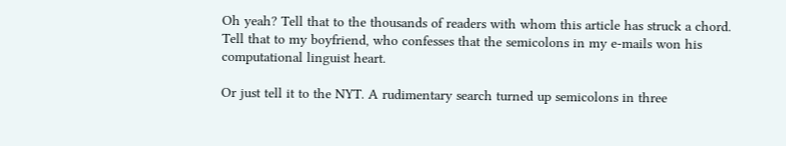Oh yeah? Tell that to the thousands of readers with whom this article has struck a chord. Tell that to my boyfriend, who confesses that the semicolons in my e-mails won his computational linguist heart.

Or just tell it to the NYT. A rudimentary search turned up semicolons in three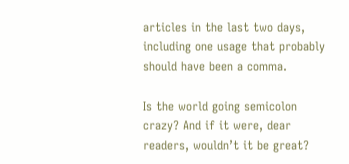articles in the last two days, including one usage that probably should have been a comma.

Is the world going semicolon crazy? And if it were, dear readers, wouldn’t it be great?